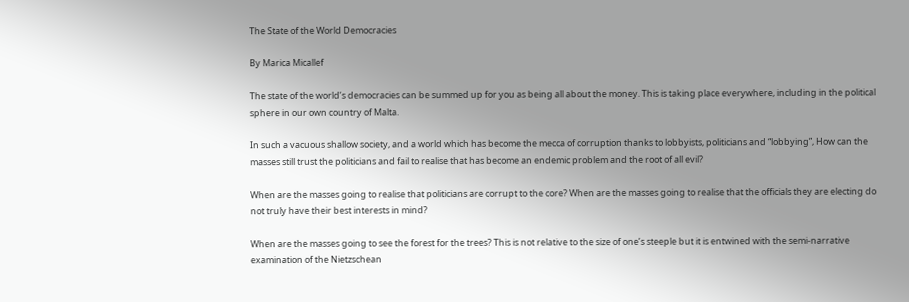The State of the World Democracies

By Marica Micallef

The state of the world’s democracies can be summed up for you as being all about the money. This is taking place everywhere, including in the political sphere in our own country of Malta.

In such a vacuous shallow society, and a world which has become the mecca of corruption thanks to lobbyists, politicians and “lobbying”, How can the masses still trust the politicians and fail to realise that has become an endemic problem and the root of all evil?

When are the masses going to realise that politicians are corrupt to the core? When are the masses going to realise that the officials they are electing do not truly have their best interests in mind?

When are the masses going to see the forest for the trees? This is not relative to the size of one’s steeple but it is entwined with the semi-narrative examination of the Nietzschean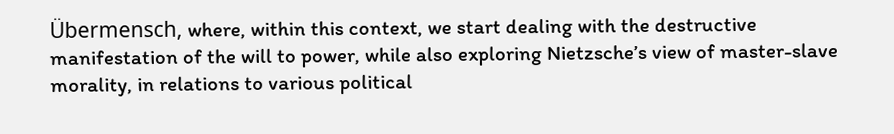Übermensch, where, within this context, we start dealing with the destructive manifestation of the will to power, while also exploring Nietzsche’s view of master-slave morality, in relations to various political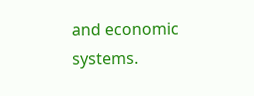and economic systems.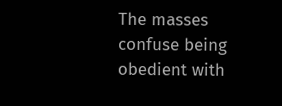The masses confuse being obedient with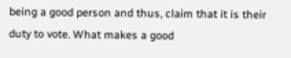being a good person and thus, claim that it is their duty to vote. What makes a good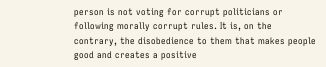person is not voting for corrupt politicians or following morally corrupt rules. It is, on the contrary, the disobedience to them that makes people good and creates a positive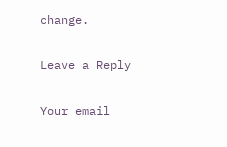change.

Leave a Reply

Your email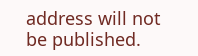address will not be published.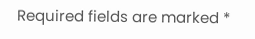Required fields are marked *